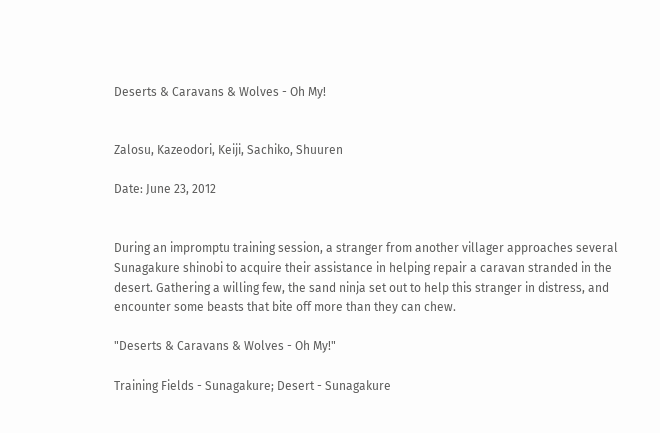Deserts & Caravans & Wolves - Oh My!


Zalosu, Kazeodori, Keiji, Sachiko, Shuuren

Date: June 23, 2012


During an impromptu training session, a stranger from another villager approaches several Sunagakure shinobi to acquire their assistance in helping repair a caravan stranded in the desert. Gathering a willing few, the sand ninja set out to help this stranger in distress, and encounter some beasts that bite off more than they can chew.

"Deserts & Caravans & Wolves - Oh My!"

Training Fields - Sunagakure; Desert - Sunagakure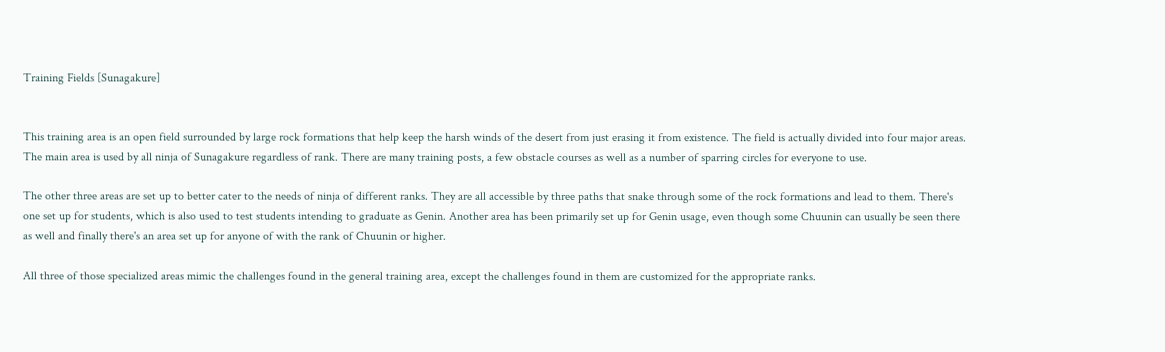Training Fields [Sunagakure]


This training area is an open field surrounded by large rock formations that help keep the harsh winds of the desert from just erasing it from existence. The field is actually divided into four major areas. The main area is used by all ninja of Sunagakure regardless of rank. There are many training posts, a few obstacle courses as well as a number of sparring circles for everyone to use.

The other three areas are set up to better cater to the needs of ninja of different ranks. They are all accessible by three paths that snake through some of the rock formations and lead to them. There's one set up for students, which is also used to test students intending to graduate as Genin. Another area has been primarily set up for Genin usage, even though some Chuunin can usually be seen there as well and finally there's an area set up for anyone of with the rank of Chuunin or higher.

All three of those specialized areas mimic the challenges found in the general training area, except the challenges found in them are customized for the appropriate ranks.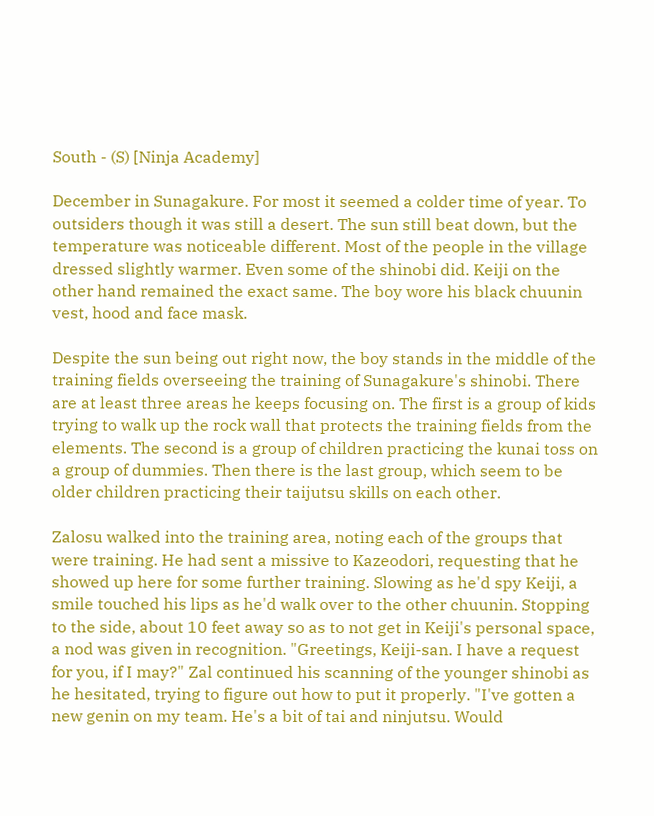South - (S) [Ninja Academy]

December in Sunagakure. For most it seemed a colder time of year. To outsiders though it was still a desert. The sun still beat down, but the temperature was noticeable different. Most of the people in the village dressed slightly warmer. Even some of the shinobi did. Keiji on the other hand remained the exact same. The boy wore his black chuunin vest, hood and face mask.

Despite the sun being out right now, the boy stands in the middle of the training fields overseeing the training of Sunagakure's shinobi. There are at least three areas he keeps focusing on. The first is a group of kids trying to walk up the rock wall that protects the training fields from the elements. The second is a group of children practicing the kunai toss on a group of dummies. Then there is the last group, which seem to be older children practicing their taijutsu skills on each other.

Zalosu walked into the training area, noting each of the groups that were training. He had sent a missive to Kazeodori, requesting that he showed up here for some further training. Slowing as he'd spy Keiji, a smile touched his lips as he'd walk over to the other chuunin. Stopping to the side, about 10 feet away so as to not get in Keiji's personal space, a nod was given in recognition. "Greetings, Keiji-san. I have a request for you, if I may?" Zal continued his scanning of the younger shinobi as he hesitated, trying to figure out how to put it properly. "I've gotten a new genin on my team. He's a bit of tai and ninjutsu. Would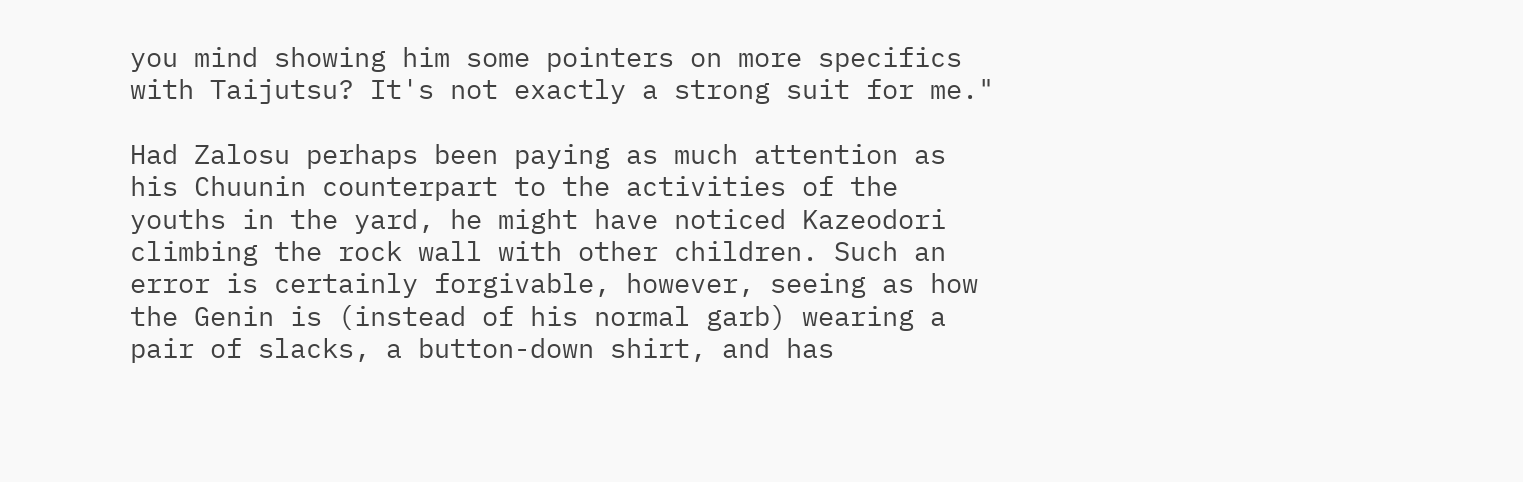you mind showing him some pointers on more specifics with Taijutsu? It's not exactly a strong suit for me."

Had Zalosu perhaps been paying as much attention as his Chuunin counterpart to the activities of the youths in the yard, he might have noticed Kazeodori climbing the rock wall with other children. Such an error is certainly forgivable, however, seeing as how the Genin is (instead of his normal garb) wearing a pair of slacks, a button-down shirt, and has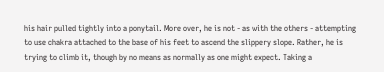his hair pulled tightly into a ponytail. More over, he is not - as with the others - attempting to use chakra attached to the base of his feet to ascend the slippery slope. Rather, he is trying to climb it, though by no means as normally as one might expect. Taking a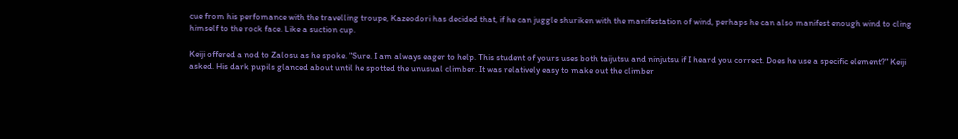cue from his perfomance with the travelling troupe, Kazeodori has decided that, if he can juggle shuriken with the manifestation of wind, perhaps he can also manifest enough wind to cling himself to the rock face. Like a suction cup.

Keiji offered a nod to Zalosu as he spoke. "Sure. I am always eager to help. This student of yours uses both taijutsu and ninjutsu if I heard you correct. Does he use a specific element?" Keiji asked. His dark pupils glanced about until he spotted the unusual climber. It was relatively easy to make out the climber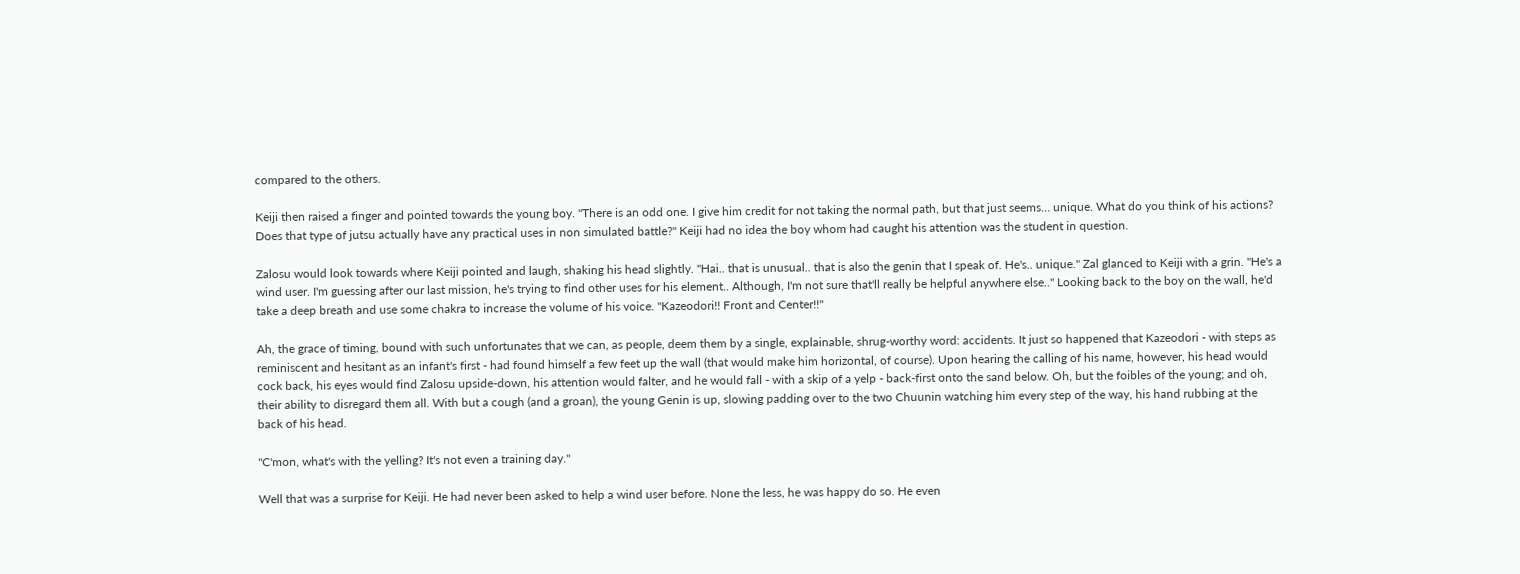compared to the others.

Keiji then raised a finger and pointed towards the young boy. "There is an odd one. I give him credit for not taking the normal path, but that just seems… unique. What do you think of his actions? Does that type of jutsu actually have any practical uses in non simulated battle?" Keiji had no idea the boy whom had caught his attention was the student in question.

Zalosu would look towards where Keiji pointed and laugh, shaking his head slightly. "Hai.. that is unusual.. that is also the genin that I speak of. He's.. unique." Zal glanced to Keiji with a grin. "He's a wind user. I'm guessing after our last mission, he's trying to find other uses for his element.. Although, I'm not sure that'll really be helpful anywhere else.." Looking back to the boy on the wall, he'd take a deep breath and use some chakra to increase the volume of his voice. "Kazeodori!! Front and Center!!"

Ah, the grace of timing, bound with such unfortunates that we can, as people, deem them by a single, explainable, shrug-worthy word: accidents. It just so happened that Kazeodori - with steps as reminiscent and hesitant as an infant's first - had found himself a few feet up the wall (that would make him horizontal, of course). Upon hearing the calling of his name, however, his head would cock back, his eyes would find Zalosu upside-down, his attention would falter, and he would fall - with a skip of a yelp - back-first onto the sand below. Oh, but the foibles of the young; and oh, their ability to disregard them all. With but a cough (and a groan), the young Genin is up, slowing padding over to the two Chuunin watching him every step of the way, his hand rubbing at the back of his head.

"C'mon, what's with the yelling? It's not even a training day."

Well that was a surprise for Keiji. He had never been asked to help a wind user before. None the less, he was happy do so. He even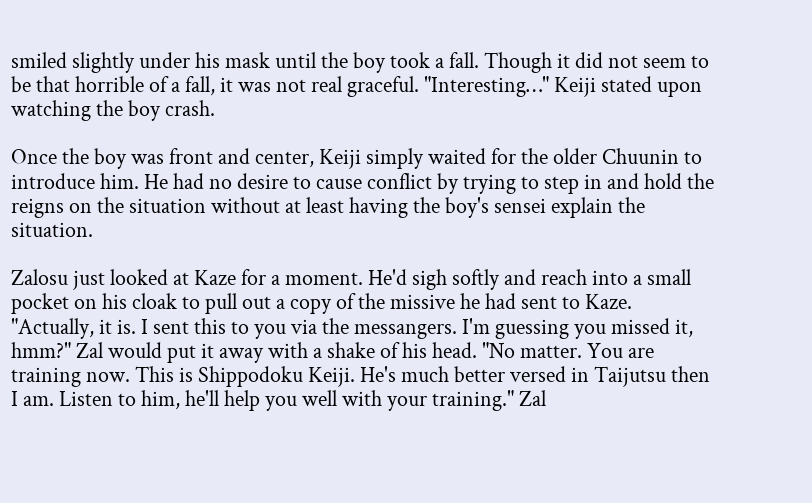smiled slightly under his mask until the boy took a fall. Though it did not seem to be that horrible of a fall, it was not real graceful. "Interesting…" Keiji stated upon watching the boy crash.

Once the boy was front and center, Keiji simply waited for the older Chuunin to introduce him. He had no desire to cause conflict by trying to step in and hold the reigns on the situation without at least having the boy's sensei explain the situation.

Zalosu just looked at Kaze for a moment. He'd sigh softly and reach into a small pocket on his cloak to pull out a copy of the missive he had sent to Kaze. "Actually, it is. I sent this to you via the messangers. I'm guessing you missed it, hmm?" Zal would put it away with a shake of his head. "No matter. You are training now. This is Shippodoku Keiji. He's much better versed in Taijutsu then I am. Listen to him, he'll help you well with your training." Zal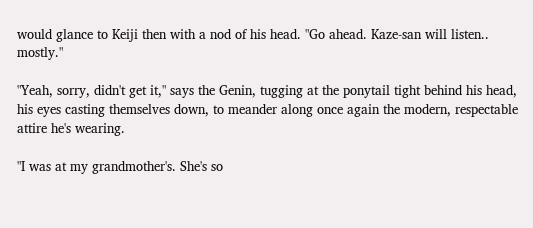would glance to Keiji then with a nod of his head. "Go ahead. Kaze-san will listen.. mostly."

"Yeah, sorry, didn't get it," says the Genin, tugging at the ponytail tight behind his head, his eyes casting themselves down, to meander along once again the modern, respectable attire he's wearing.

"I was at my grandmother's. She's so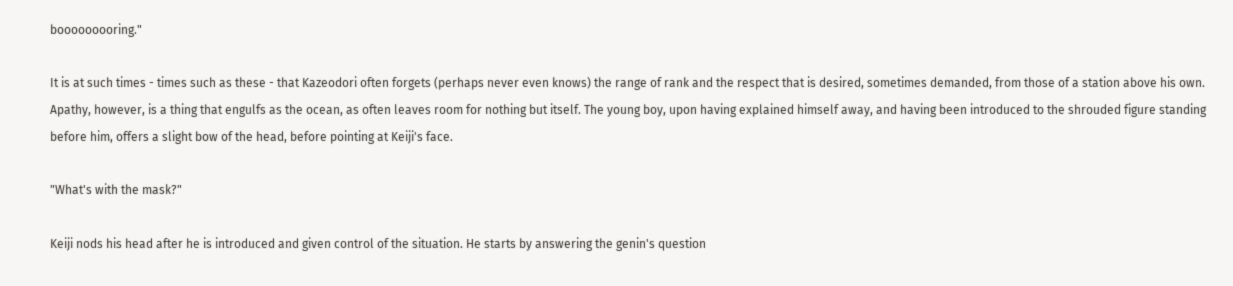booooooooring."

It is at such times - times such as these - that Kazeodori often forgets (perhaps never even knows) the range of rank and the respect that is desired, sometimes demanded, from those of a station above his own. Apathy, however, is a thing that engulfs as the ocean, as often leaves room for nothing but itself. The young boy, upon having explained himself away, and having been introduced to the shrouded figure standing before him, offers a slight bow of the head, before pointing at Keiji's face.

"What's with the mask?"

Keiji nods his head after he is introduced and given control of the situation. He starts by answering the genin's question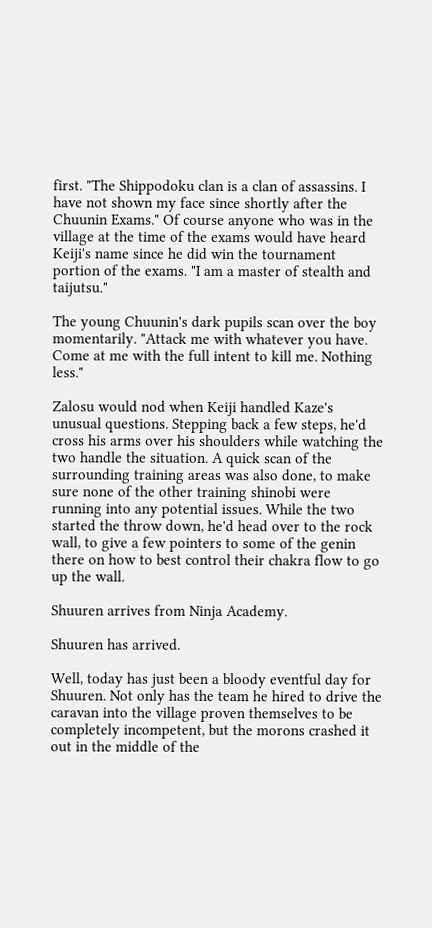first. "The Shippodoku clan is a clan of assassins. I have not shown my face since shortly after the Chuunin Exams." Of course anyone who was in the village at the time of the exams would have heard Keiji's name since he did win the tournament portion of the exams. "I am a master of stealth and taijutsu."

The young Chuunin's dark pupils scan over the boy momentarily. "Attack me with whatever you have. Come at me with the full intent to kill me. Nothing less."

Zalosu would nod when Keiji handled Kaze's unusual questions. Stepping back a few steps, he'd cross his arms over his shoulders while watching the two handle the situation. A quick scan of the surrounding training areas was also done, to make sure none of the other training shinobi were running into any potential issues. While the two started the throw down, he'd head over to the rock wall, to give a few pointers to some of the genin there on how to best control their chakra flow to go up the wall.

Shuuren arrives from Ninja Academy.

Shuuren has arrived.

Well, today has just been a bloody eventful day for Shuuren. Not only has the team he hired to drive the caravan into the village proven themselves to be completely incompetent, but the morons crashed it out in the middle of the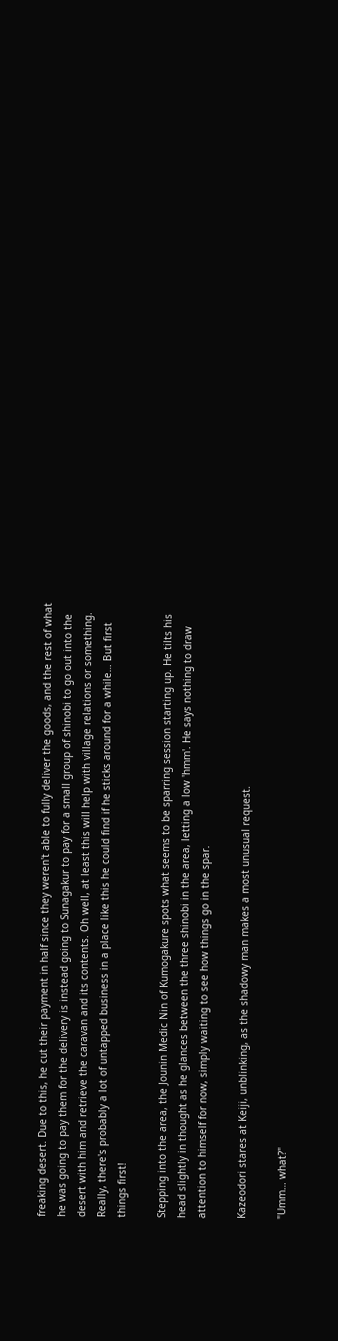freaking desert. Due to this, he cut their payment in half since they weren't able to fully deliver the goods, and the rest of what he was going to pay them for the delivery is instead going to Sunagakur to pay for a small group of shinobi to go out into the desert with him and retrieve the caravan and its contents. Oh well, at least this will help with village relations or something. Really, there's probably a lot of untapped business in a place like this he could find if he sticks around for a while… But first things first!

Stepping into the area, the Jounin Medic Nin of Kumogakure spots what seems to be sparring session starting up. He tilts his head slightly in thought as he glances between the three shinobi in the area, letting a low 'hmm'. He says nothing to draw attention to himself for now, simply waiting to see how things go in the spar.

Kazeodori stares at Keiji, unblinking, as the shadowy man makes a most unusual request.

"Umm… what?"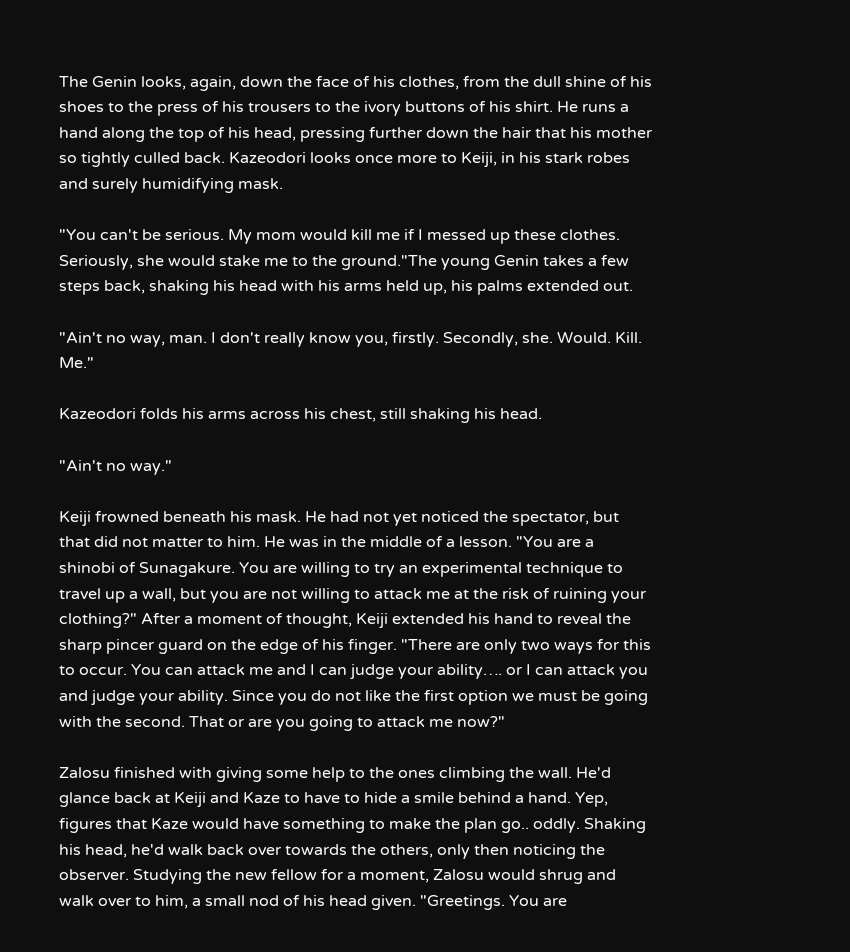The Genin looks, again, down the face of his clothes, from the dull shine of his shoes to the press of his trousers to the ivory buttons of his shirt. He runs a hand along the top of his head, pressing further down the hair that his mother so tightly culled back. Kazeodori looks once more to Keiji, in his stark robes and surely humidifying mask.

"You can't be serious. My mom would kill me if I messed up these clothes. Seriously, she would stake me to the ground."The young Genin takes a few steps back, shaking his head with his arms held up, his palms extended out.

"Ain't no way, man. I don't really know you, firstly. Secondly, she. Would. Kill. Me."

Kazeodori folds his arms across his chest, still shaking his head.

"Ain't no way."

Keiji frowned beneath his mask. He had not yet noticed the spectator, but that did not matter to him. He was in the middle of a lesson. "You are a shinobi of Sunagakure. You are willing to try an experimental technique to travel up a wall, but you are not willing to attack me at the risk of ruining your clothing?" After a moment of thought, Keiji extended his hand to reveal the sharp pincer guard on the edge of his finger. "There are only two ways for this to occur. You can attack me and I can judge your ability…. or I can attack you and judge your ability. Since you do not like the first option we must be going with the second. That or are you going to attack me now?"

Zalosu finished with giving some help to the ones climbing the wall. He'd glance back at Keiji and Kaze to have to hide a smile behind a hand. Yep, figures that Kaze would have something to make the plan go.. oddly. Shaking his head, he'd walk back over towards the others, only then noticing the observer. Studying the new fellow for a moment, Zalosu would shrug and walk over to him, a small nod of his head given. "Greetings. You are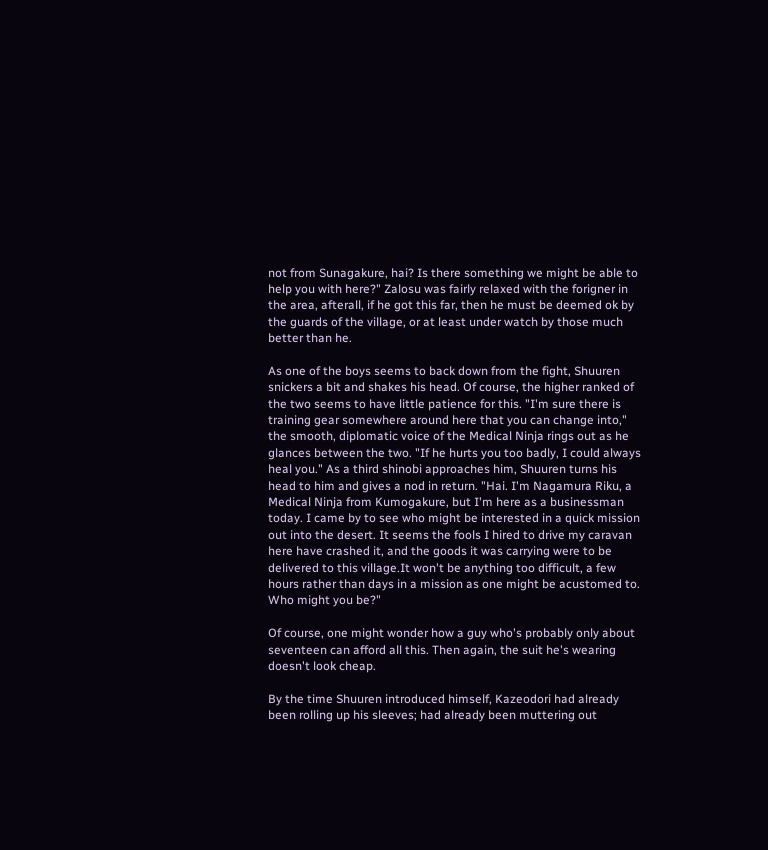not from Sunagakure, hai? Is there something we might be able to help you with here?" Zalosu was fairly relaxed with the forigner in the area, afterall, if he got this far, then he must be deemed ok by the guards of the village, or at least under watch by those much better than he.

As one of the boys seems to back down from the fight, Shuuren snickers a bit and shakes his head. Of course, the higher ranked of the two seems to have little patience for this. "I'm sure there is training gear somewhere around here that you can change into," the smooth, diplomatic voice of the Medical Ninja rings out as he glances between the two. "If he hurts you too badly, I could always heal you." As a third shinobi approaches him, Shuuren turns his head to him and gives a nod in return. "Hai. I'm Nagamura Riku, a Medical Ninja from Kumogakure, but I'm here as a businessman today. I came by to see who might be interested in a quick mission out into the desert. It seems the fools I hired to drive my caravan here have crashed it, and the goods it was carrying were to be delivered to this village.It won't be anything too difficult, a few hours rather than days in a mission as one might be acustomed to. Who might you be?"

Of course, one might wonder how a guy who's probably only about seventeen can afford all this. Then again, the suit he's wearing doesn't look cheap.

By the time Shuuren introduced himself, Kazeodori had already been rolling up his sleeves; had already been muttering out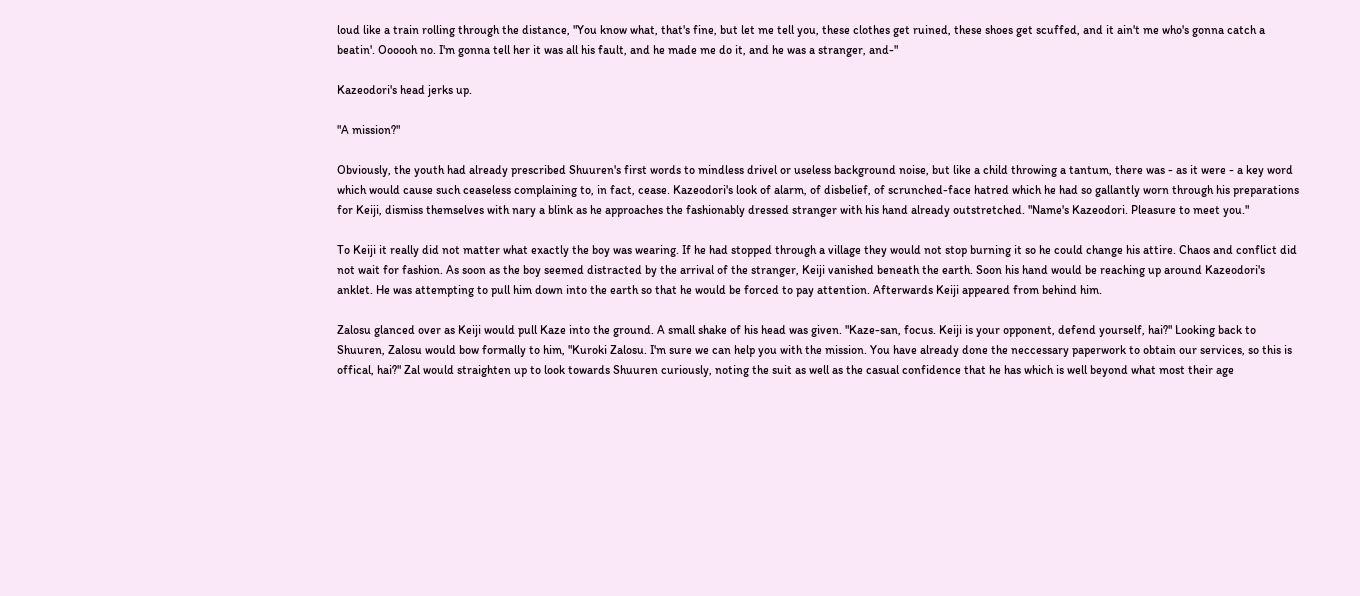loud like a train rolling through the distance, "You know what, that's fine, but let me tell you, these clothes get ruined, these shoes get scuffed, and it ain't me who's gonna catch a beatin'. Oooooh no. I'm gonna tell her it was all his fault, and he made me do it, and he was a stranger, and-"

Kazeodori's head jerks up.

"A mission?"

Obviously, the youth had already prescribed Shuuren's first words to mindless drivel or useless background noise, but like a child throwing a tantum, there was - as it were - a key word which would cause such ceaseless complaining to, in fact, cease. Kazeodori's look of alarm, of disbelief, of scrunched-face hatred which he had so gallantly worn through his preparations for Keiji, dismiss themselves with nary a blink as he approaches the fashionably dressed stranger with his hand already outstretched. "Name's Kazeodori. Pleasure to meet you."

To Keiji it really did not matter what exactly the boy was wearing. If he had stopped through a village they would not stop burning it so he could change his attire. Chaos and conflict did not wait for fashion. As soon as the boy seemed distracted by the arrival of the stranger, Keiji vanished beneath the earth. Soon his hand would be reaching up around Kazeodori's anklet. He was attempting to pull him down into the earth so that he would be forced to pay attention. Afterwards Keiji appeared from behind him.

Zalosu glanced over as Keiji would pull Kaze into the ground. A small shake of his head was given. "Kaze-san, focus. Keiji is your opponent, defend yourself, hai?" Looking back to Shuuren, Zalosu would bow formally to him, "Kuroki Zalosu. I'm sure we can help you with the mission. You have already done the neccessary paperwork to obtain our services, so this is offical, hai?" Zal would straighten up to look towards Shuuren curiously, noting the suit as well as the casual confidence that he has which is well beyond what most their age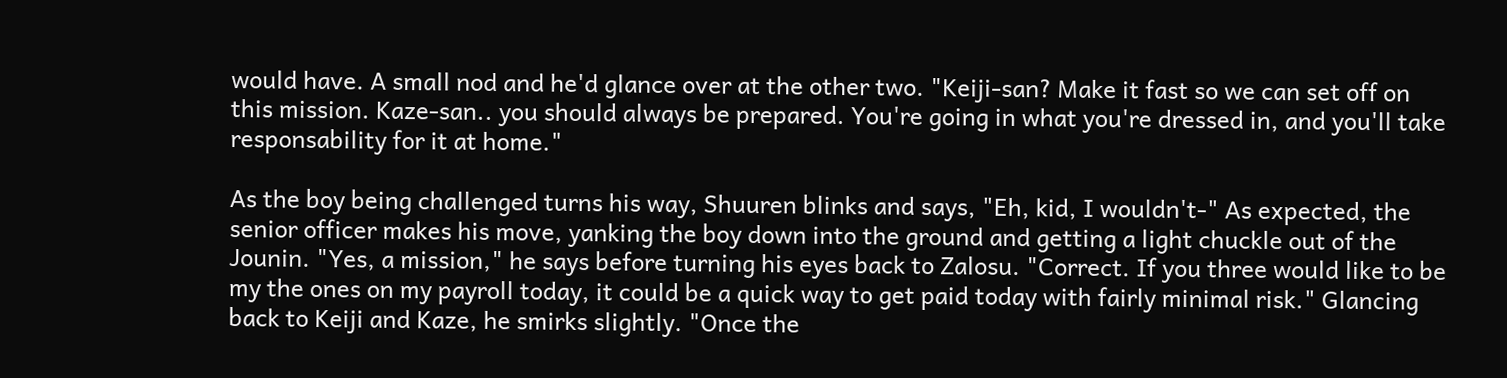would have. A small nod and he'd glance over at the other two. "Keiji-san? Make it fast so we can set off on this mission. Kaze-san.. you should always be prepared. You're going in what you're dressed in, and you'll take responsability for it at home."

As the boy being challenged turns his way, Shuuren blinks and says, "Eh, kid, I wouldn't-" As expected, the senior officer makes his move, yanking the boy down into the ground and getting a light chuckle out of the Jounin. "Yes, a mission," he says before turning his eyes back to Zalosu. "Correct. If you three would like to be my the ones on my payroll today, it could be a quick way to get paid today with fairly minimal risk." Glancing back to Keiji and Kaze, he smirks slightly. "Once the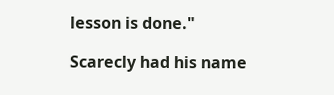lesson is done."

Scarecly had his name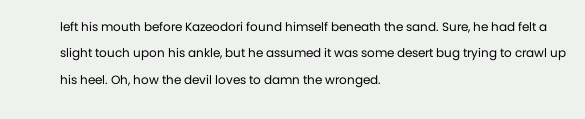left his mouth before Kazeodori found himself beneath the sand. Sure, he had felt a slight touch upon his ankle, but he assumed it was some desert bug trying to crawl up his heel. Oh, how the devil loves to damn the wronged.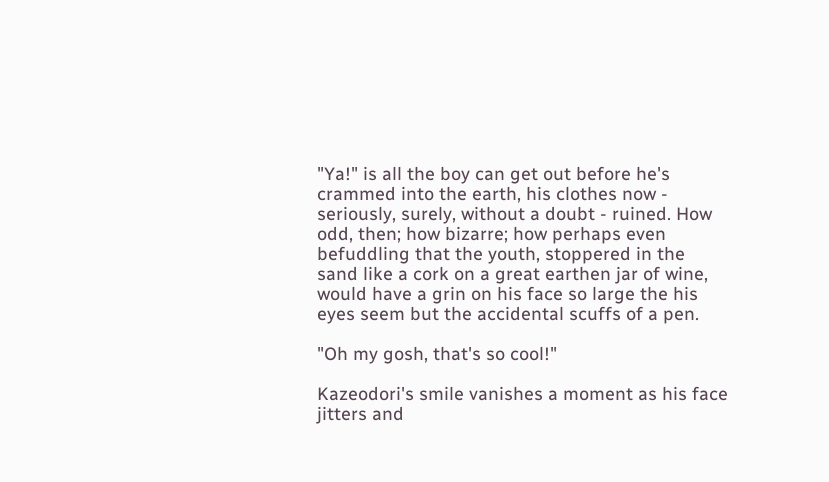"Ya!" is all the boy can get out before he's crammed into the earth, his clothes now - seriously, surely, without a doubt - ruined. How odd, then; how bizarre; how perhaps even befuddling that the youth, stoppered in the sand like a cork on a great earthen jar of wine, would have a grin on his face so large the his eyes seem but the accidental scuffs of a pen.

"Oh my gosh, that's so cool!"

Kazeodori's smile vanishes a moment as his face jitters and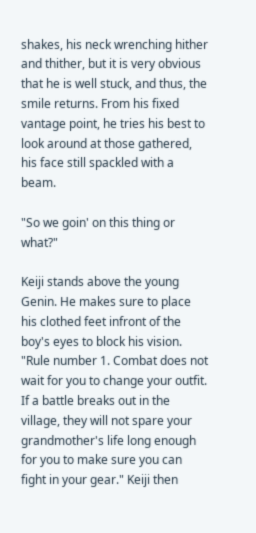shakes, his neck wrenching hither and thither, but it is very obvious that he is well stuck, and thus, the smile returns. From his fixed vantage point, he tries his best to look around at those gathered, his face still spackled with a beam.

"So we goin' on this thing or what?"

Keiji stands above the young Genin. He makes sure to place his clothed feet infront of the boy's eyes to block his vision. "Rule number 1. Combat does not wait for you to change your outfit. If a battle breaks out in the village, they will not spare your grandmother's life long enough for you to make sure you can fight in your gear." Keiji then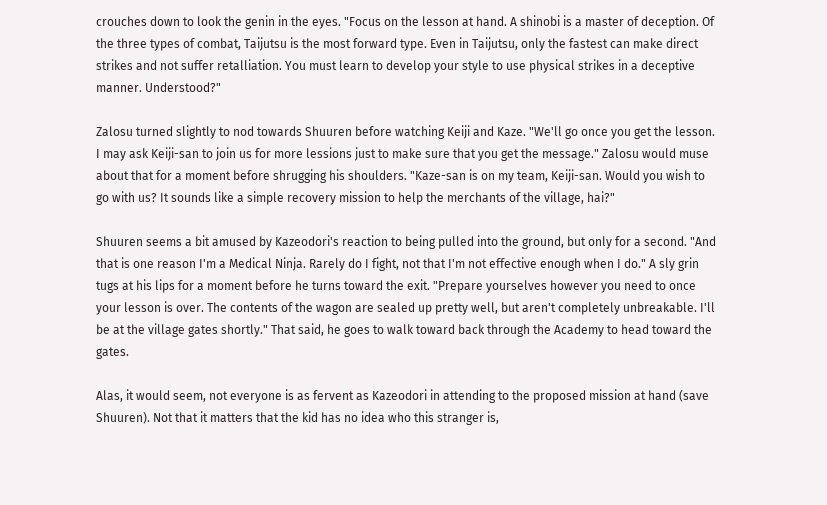crouches down to look the genin in the eyes. "Focus on the lesson at hand. A shinobi is a master of deception. Of the three types of combat, Taijutsu is the most forward type. Even in Taijutsu, only the fastest can make direct strikes and not suffer retalliation. You must learn to develop your style to use physical strikes in a deceptive manner. Understood?"

Zalosu turned slightly to nod towards Shuuren before watching Keiji and Kaze. "We'll go once you get the lesson. I may ask Keiji-san to join us for more lessions just to make sure that you get the message." Zalosu would muse about that for a moment before shrugging his shoulders. "Kaze-san is on my team, Keiji-san. Would you wish to go with us? It sounds like a simple recovery mission to help the merchants of the village, hai?"

Shuuren seems a bit amused by Kazeodori's reaction to being pulled into the ground, but only for a second. "And that is one reason I'm a Medical Ninja. Rarely do I fight, not that I'm not effective enough when I do." A sly grin tugs at his lips for a moment before he turns toward the exit. "Prepare yourselves however you need to once your lesson is over. The contents of the wagon are sealed up pretty well, but aren't completely unbreakable. I'll be at the village gates shortly." That said, he goes to walk toward back through the Academy to head toward the gates.

Alas, it would seem, not everyone is as fervent as Kazeodori in attending to the proposed mission at hand (save Shuuren). Not that it matters that the kid has no idea who this stranger is,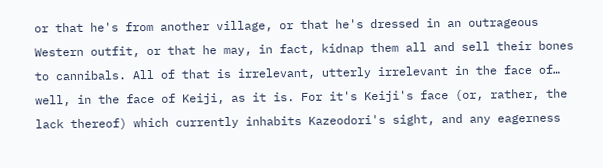or that he's from another village, or that he's dressed in an outrageous Western outfit, or that he may, in fact, kidnap them all and sell their bones to cannibals. All of that is irrelevant, utterly irrelevant in the face of… well, in the face of Keiji, as it is. For it's Keiji's face (or, rather, the lack thereof) which currently inhabits Kazeodori's sight, and any eagerness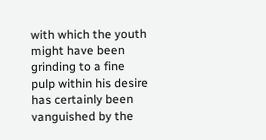with which the youth might have been grinding to a fine pulp within his desire has certainly been vanguished by the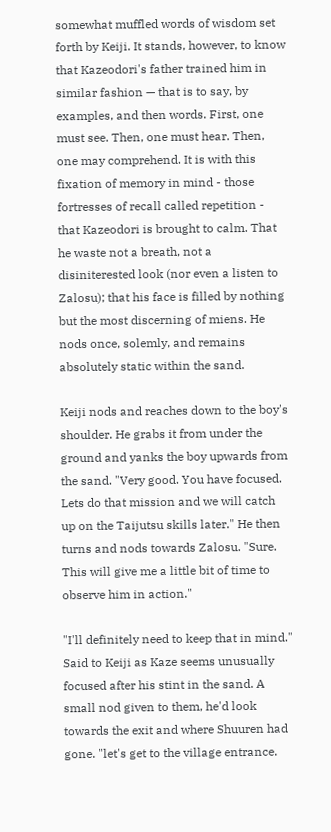somewhat muffled words of wisdom set forth by Keiji. It stands, however, to know that Kazeodori's father trained him in similar fashion — that is to say, by examples, and then words. First, one must see. Then, one must hear. Then, one may comprehend. It is with this fixation of memory in mind - those fortresses of recall called repetition - that Kazeodori is brought to calm. That he waste not a breath, not a disiniterested look (nor even a listen to Zalosu); that his face is filled by nothing but the most discerning of miens. He nods once, solemly, and remains absolutely static within the sand.

Keiji nods and reaches down to the boy's shoulder. He grabs it from under the ground and yanks the boy upwards from the sand. "Very good. You have focused. Lets do that mission and we will catch up on the Taijutsu skills later." He then turns and nods towards Zalosu. "Sure. This will give me a little bit of time to observe him in action."

"I'll definitely need to keep that in mind." Said to Keiji as Kaze seems unusually focused after his stint in the sand. A small nod given to them, he'd look towards the exit and where Shuuren had gone. "let's get to the village entrance.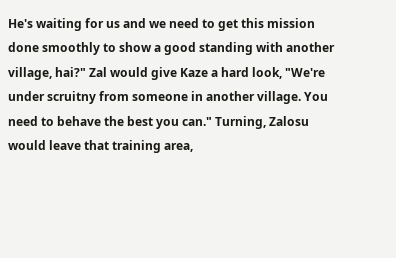He's waiting for us and we need to get this mission done smoothly to show a good standing with another village, hai?" Zal would give Kaze a hard look, "We're under scruitny from someone in another village. You need to behave the best you can." Turning, Zalosu would leave that training area,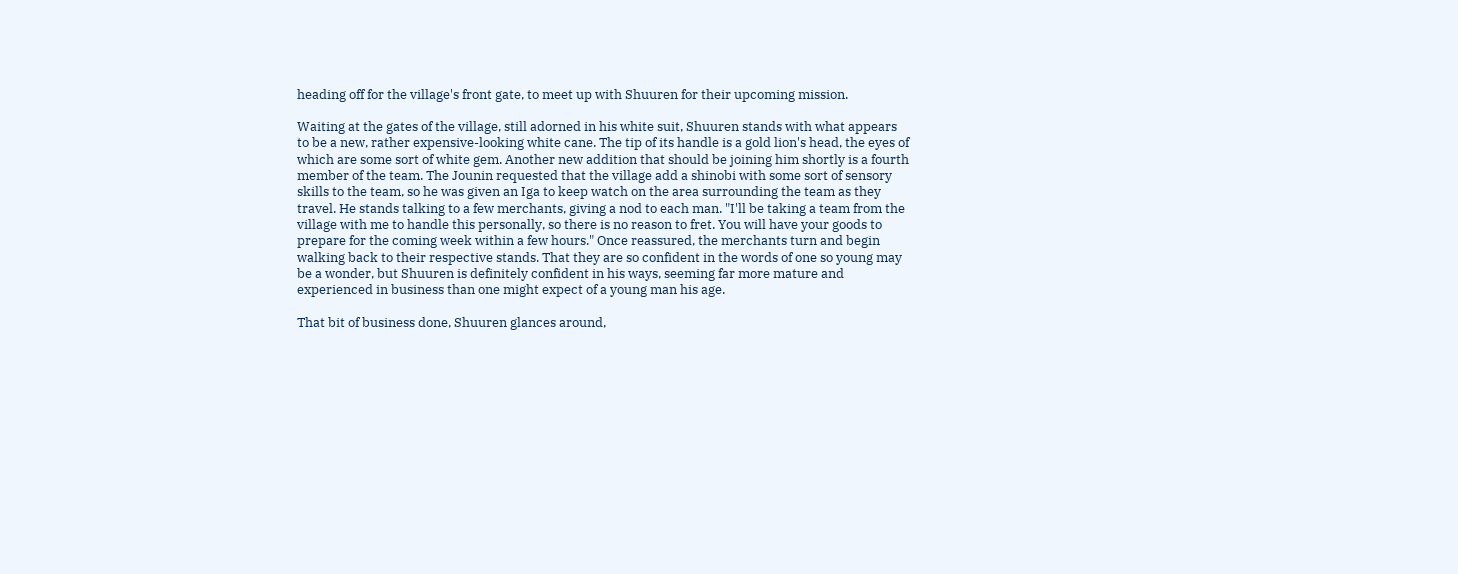heading off for the village's front gate, to meet up with Shuuren for their upcoming mission.

Waiting at the gates of the village, still adorned in his white suit, Shuuren stands with what appears to be a new, rather expensive-looking white cane. The tip of its handle is a gold lion's head, the eyes of which are some sort of white gem. Another new addition that should be joining him shortly is a fourth member of the team. The Jounin requested that the village add a shinobi with some sort of sensory skills to the team, so he was given an Iga to keep watch on the area surrounding the team as they travel. He stands talking to a few merchants, giving a nod to each man. "I'll be taking a team from the village with me to handle this personally, so there is no reason to fret. You will have your goods to prepare for the coming week within a few hours." Once reassured, the merchants turn and begin walking back to their respective stands. That they are so confident in the words of one so young may be a wonder, but Shuuren is definitely confident in his ways, seeming far more mature and experienced in business than one might expect of a young man his age.

That bit of business done, Shuuren glances around,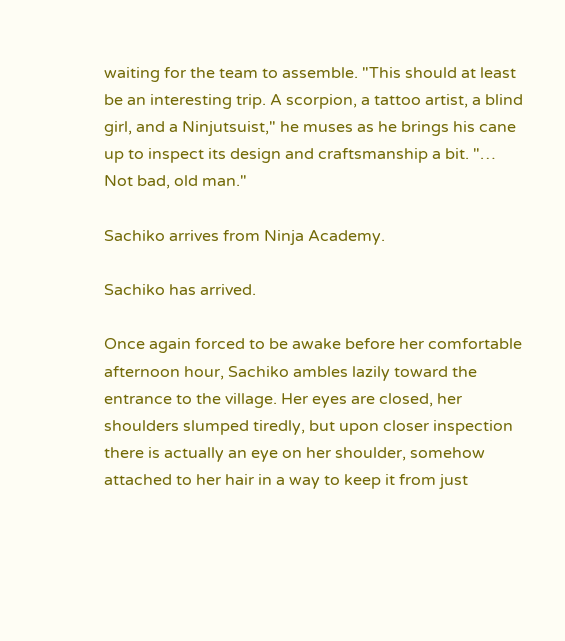waiting for the team to assemble. "This should at least be an interesting trip. A scorpion, a tattoo artist, a blind girl, and a Ninjutsuist," he muses as he brings his cane up to inspect its design and craftsmanship a bit. "… Not bad, old man."

Sachiko arrives from Ninja Academy.

Sachiko has arrived.

Once again forced to be awake before her comfortable afternoon hour, Sachiko ambles lazily toward the entrance to the village. Her eyes are closed, her shoulders slumped tiredly, but upon closer inspection there is actually an eye on her shoulder, somehow attached to her hair in a way to keep it from just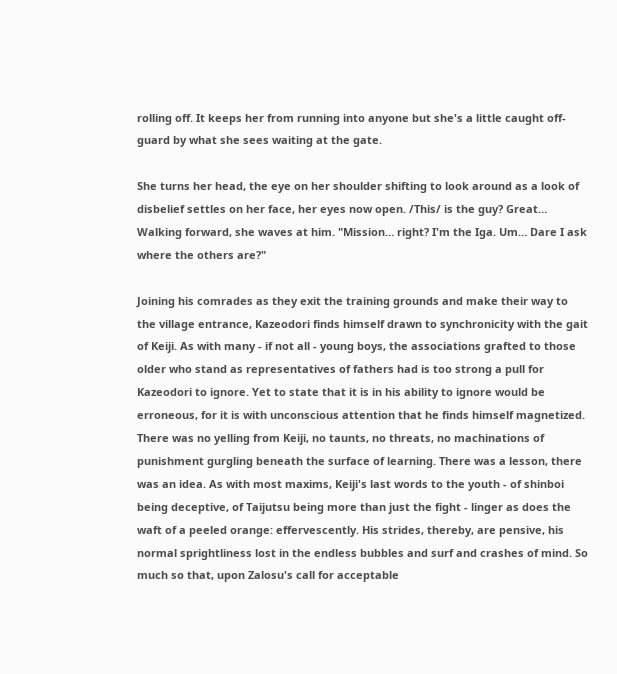rolling off. It keeps her from running into anyone but she's a little caught off-guard by what she sees waiting at the gate.

She turns her head, the eye on her shoulder shifting to look around as a look of disbelief settles on her face, her eyes now open. /This/ is the guy? Great… Walking forward, she waves at him. "Mission… right? I'm the Iga. Um… Dare I ask where the others are?"

Joining his comrades as they exit the training grounds and make their way to the village entrance, Kazeodori finds himself drawn to synchronicity with the gait of Keiji. As with many - if not all - young boys, the associations grafted to those older who stand as representatives of fathers had is too strong a pull for Kazeodori to ignore. Yet to state that it is in his ability to ignore would be erroneous, for it is with unconscious attention that he finds himself magnetized. There was no yelling from Keiji, no taunts, no threats, no machinations of punishment gurgling beneath the surface of learning. There was a lesson, there was an idea. As with most maxims, Keiji's last words to the youth - of shinboi being deceptive, of Taijutsu being more than just the fight - linger as does the waft of a peeled orange: effervescently. His strides, thereby, are pensive, his normal sprightliness lost in the endless bubbles and surf and crashes of mind. So much so that, upon Zalosu's call for acceptable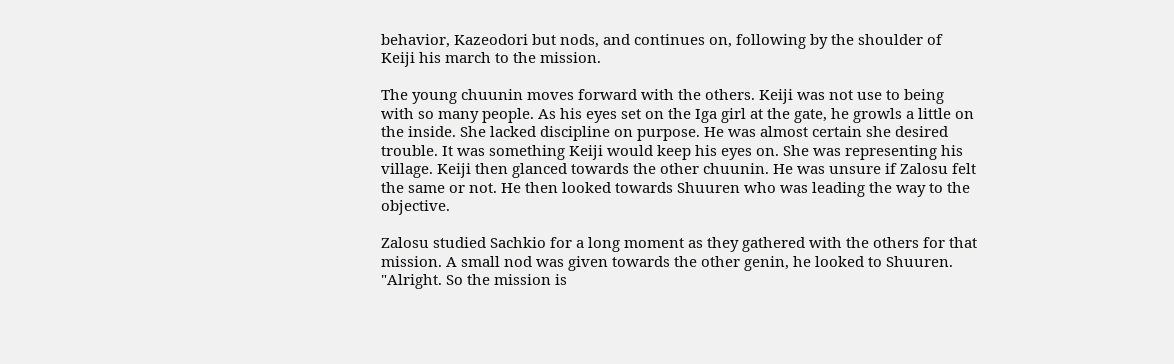behavior, Kazeodori but nods, and continues on, following by the shoulder of Keiji his march to the mission.

The young chuunin moves forward with the others. Keiji was not use to being with so many people. As his eyes set on the Iga girl at the gate, he growls a little on the inside. She lacked discipline on purpose. He was almost certain she desired trouble. It was something Keiji would keep his eyes on. She was representing his village. Keiji then glanced towards the other chuunin. He was unsure if Zalosu felt the same or not. He then looked towards Shuuren who was leading the way to the objective.

Zalosu studied Sachkio for a long moment as they gathered with the others for that mission. A small nod was given towards the other genin, he looked to Shuuren. "Alright. So the mission is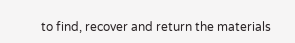to find, recover and return the materials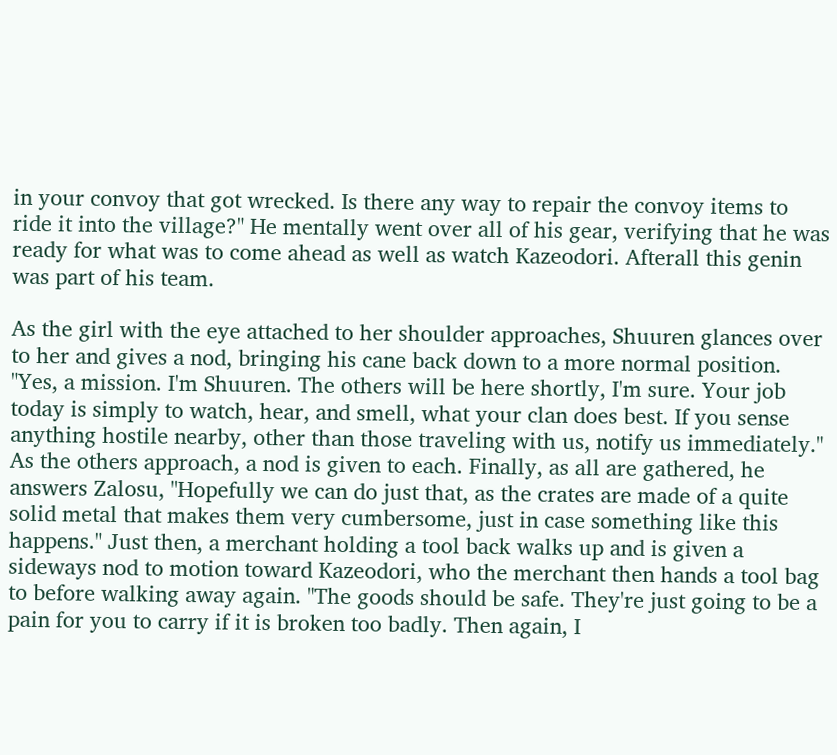in your convoy that got wrecked. Is there any way to repair the convoy items to ride it into the village?" He mentally went over all of his gear, verifying that he was ready for what was to come ahead as well as watch Kazeodori. Afterall this genin was part of his team.

As the girl with the eye attached to her shoulder approaches, Shuuren glances over to her and gives a nod, bringing his cane back down to a more normal position. "Yes, a mission. I'm Shuuren. The others will be here shortly, I'm sure. Your job today is simply to watch, hear, and smell, what your clan does best. If you sense anything hostile nearby, other than those traveling with us, notify us immediately." As the others approach, a nod is given to each. Finally, as all are gathered, he answers Zalosu, "Hopefully we can do just that, as the crates are made of a quite solid metal that makes them very cumbersome, just in case something like this happens." Just then, a merchant holding a tool back walks up and is given a sideways nod to motion toward Kazeodori, who the merchant then hands a tool bag to before walking away again. "The goods should be safe. They're just going to be a pain for you to carry if it is broken too badly. Then again, I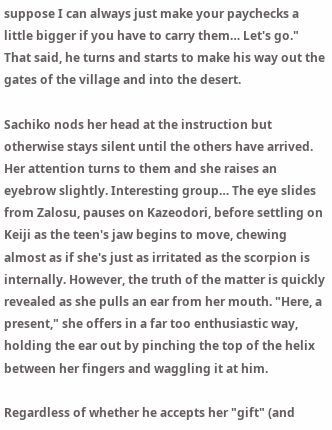suppose I can always just make your paychecks a little bigger if you have to carry them… Let's go." That said, he turns and starts to make his way out the gates of the village and into the desert.

Sachiko nods her head at the instruction but otherwise stays silent until the others have arrived. Her attention turns to them and she raises an eyebrow slightly. Interesting group… The eye slides from Zalosu, pauses on Kazeodori, before settling on Keiji as the teen's jaw begins to move, chewing almost as if she's just as irritated as the scorpion is internally. However, the truth of the matter is quickly revealed as she pulls an ear from her mouth. "Here, a present," she offers in a far too enthusiastic way, holding the ear out by pinching the top of the helix between her fingers and waggling it at him.

Regardless of whether he accepts her "gift" (and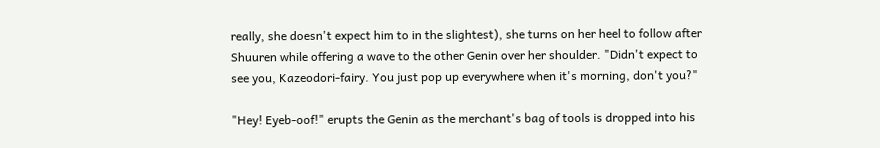really, she doesn't expect him to in the slightest), she turns on her heel to follow after Shuuren while offering a wave to the other Genin over her shoulder. "Didn't expect to see you, Kazeodori-fairy. You just pop up everywhere when it's morning, don't you?"

"Hey! Eyeb-oof!" erupts the Genin as the merchant's bag of tools is dropped into his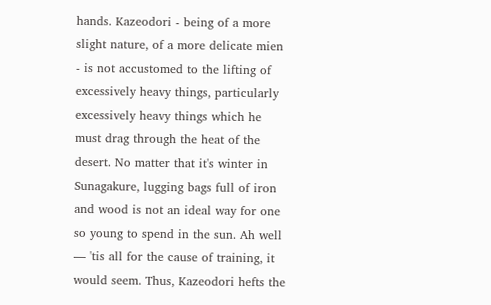hands. Kazeodori - being of a more slight nature, of a more delicate mien - is not accustomed to the lifting of excessively heavy things, particularly excessively heavy things which he must drag through the heat of the desert. No matter that it's winter in Sunagakure, lugging bags full of iron and wood is not an ideal way for one so young to spend in the sun. Ah well — 'tis all for the cause of training, it would seem. Thus, Kazeodori hefts the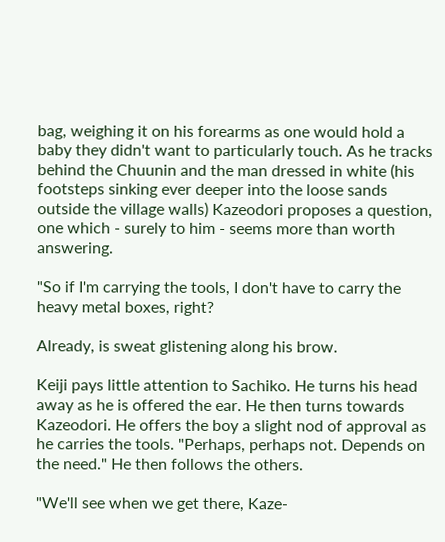bag, weighing it on his forearms as one would hold a baby they didn't want to particularly touch. As he tracks behind the Chuunin and the man dressed in white (his footsteps sinking ever deeper into the loose sands outside the village walls) Kazeodori proposes a question, one which - surely to him - seems more than worth answering.

"So if I'm carrying the tools, I don't have to carry the heavy metal boxes, right?

Already, is sweat glistening along his brow.

Keiji pays little attention to Sachiko. He turns his head away as he is offered the ear. He then turns towards Kazeodori. He offers the boy a slight nod of approval as he carries the tools. "Perhaps, perhaps not. Depends on the need." He then follows the others.

"We'll see when we get there, Kaze-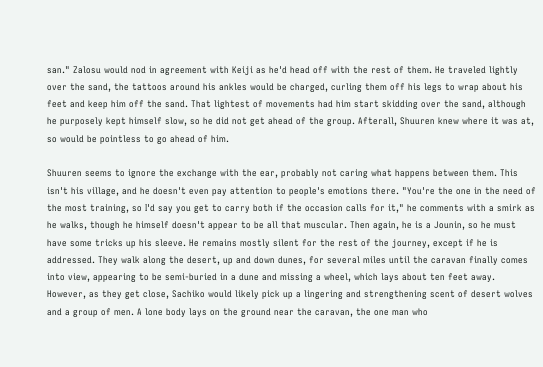san." Zalosu would nod in agreement with Keiji as he'd head off with the rest of them. He traveled lightly over the sand, the tattoos around his ankles would be charged, curling them off his legs to wrap about his feet and keep him off the sand. That lightest of movements had him start skidding over the sand, although he purposely kept himself slow, so he did not get ahead of the group. Afterall, Shuuren knew where it was at, so would be pointless to go ahead of him.

Shuuren seems to ignore the exchange with the ear, probably not caring what happens between them. This isn't his village, and he doesn't even pay attention to people's emotions there. "You're the one in the need of the most training, so I'd say you get to carry both if the occasion calls for it," he comments with a smirk as he walks, though he himself doesn't appear to be all that muscular. Then again, he is a Jounin, so he must have some tricks up his sleeve. He remains mostly silent for the rest of the journey, except if he is addressed. They walk along the desert, up and down dunes, for several miles until the caravan finally comes into view, appearing to be semi-buried in a dune and missing a wheel, which lays about ten feet away. However, as they get close, Sachiko would likely pick up a lingering and strengthening scent of desert wolves and a group of men. A lone body lays on the ground near the caravan, the one man who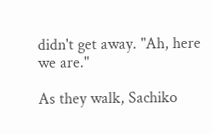didn't get away. "Ah, here we are."

As they walk, Sachiko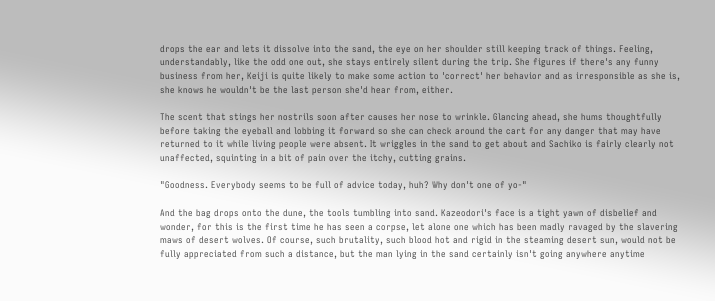drops the ear and lets it dissolve into the sand, the eye on her shoulder still keeping track of things. Feeling, understandably, like the odd one out, she stays entirely silent during the trip. She figures if there's any funny business from her, Keiji is quite likely to make some action to 'correct' her behavior and as irresponsible as she is, she knows he wouldn't be the last person she'd hear from, either.

The scent that stings her nostrils soon after causes her nose to wrinkle. Glancing ahead, she hums thoughtfully before taking the eyeball and lobbing it forward so she can check around the cart for any danger that may have returned to it while living people were absent. It wriggles in the sand to get about and Sachiko is fairly clearly not unaffected, squinting in a bit of pain over the itchy, cutting grains.

"Goodness. Everybody seems to be full of advice today, huh? Why don't one of yo-"

And the bag drops onto the dune, the tools tumbling into sand. Kazeodori's face is a tight yawn of disbelief and wonder, for this is the first time he has seen a corpse, let alone one which has been madly ravaged by the slavering maws of desert wolves. Of course, such brutality, such blood hot and rigid in the steaming desert sun, would not be fully appreciated from such a distance, but the man lying in the sand certainly isn't going anywhere anytime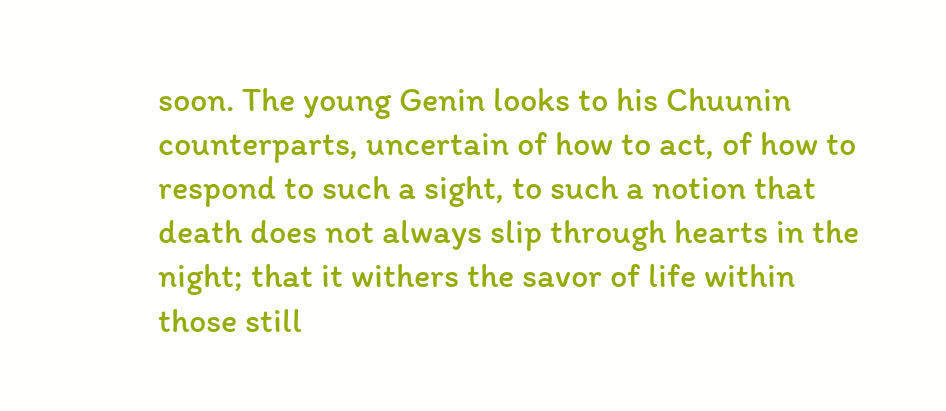soon. The young Genin looks to his Chuunin counterparts, uncertain of how to act, of how to respond to such a sight, to such a notion that death does not always slip through hearts in the night; that it withers the savor of life within those still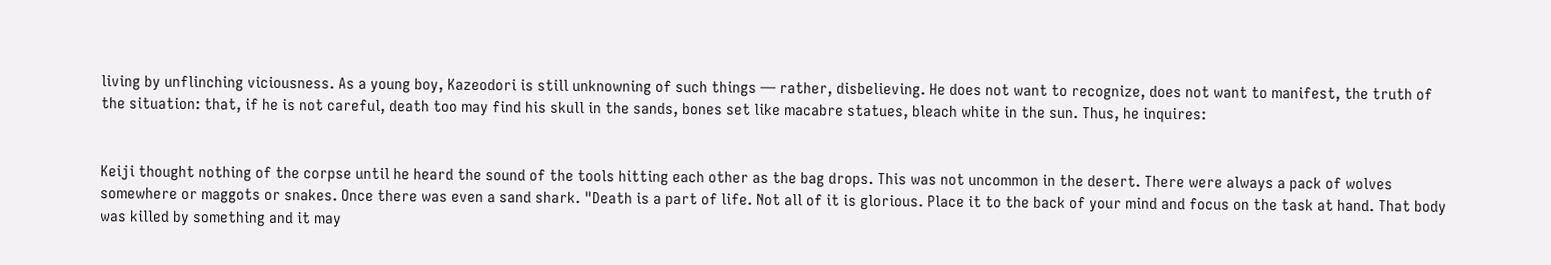living by unflinching viciousness. As a young boy, Kazeodori is still unknowning of such things — rather, disbelieving. He does not want to recognize, does not want to manifest, the truth of the situation: that, if he is not careful, death too may find his skull in the sands, bones set like macabre statues, bleach white in the sun. Thus, he inquires:


Keiji thought nothing of the corpse until he heard the sound of the tools hitting each other as the bag drops. This was not uncommon in the desert. There were always a pack of wolves somewhere or maggots or snakes. Once there was even a sand shark. "Death is a part of life. Not all of it is glorious. Place it to the back of your mind and focus on the task at hand. That body was killed by something and it may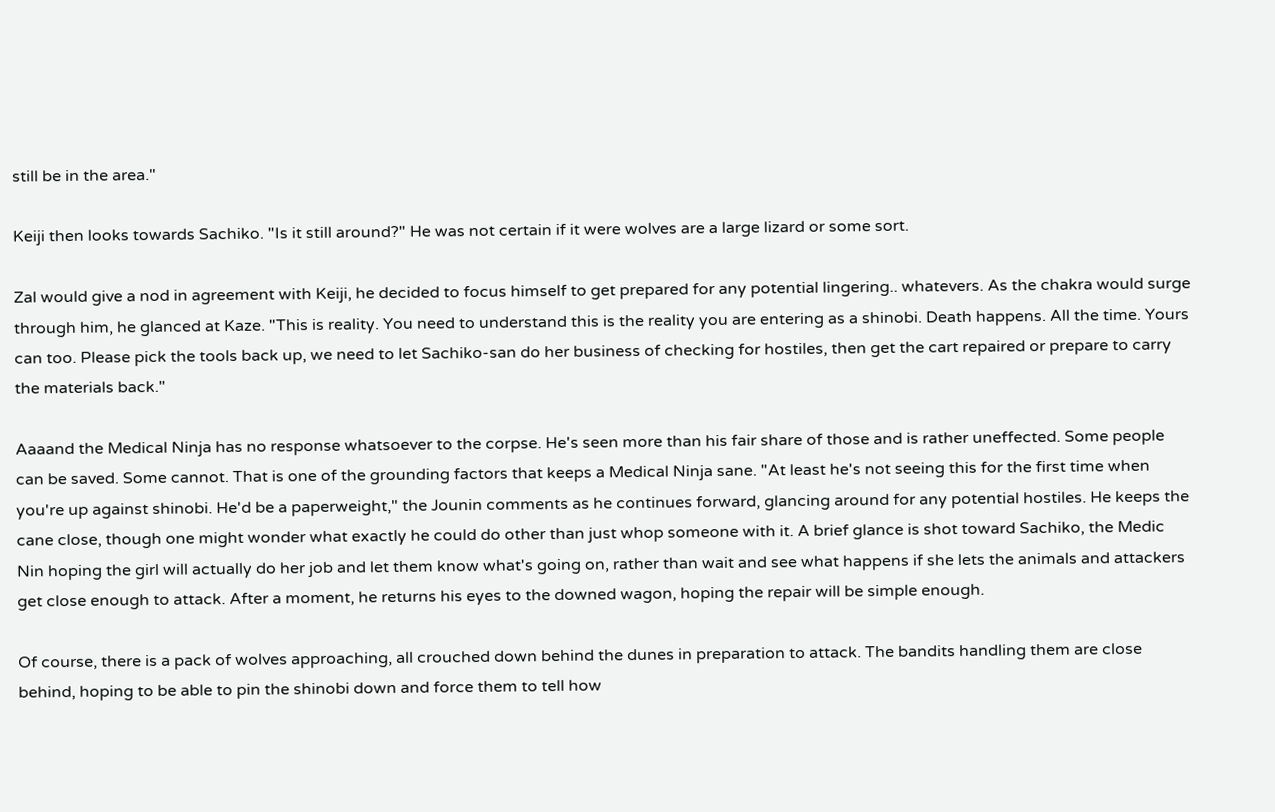still be in the area."

Keiji then looks towards Sachiko. "Is it still around?" He was not certain if it were wolves are a large lizard or some sort.

Zal would give a nod in agreement with Keiji, he decided to focus himself to get prepared for any potential lingering.. whatevers. As the chakra would surge through him, he glanced at Kaze. "This is reality. You need to understand this is the reality you are entering as a shinobi. Death happens. All the time. Yours can too. Please pick the tools back up, we need to let Sachiko-san do her business of checking for hostiles, then get the cart repaired or prepare to carry the materials back."

Aaaand the Medical Ninja has no response whatsoever to the corpse. He's seen more than his fair share of those and is rather uneffected. Some people can be saved. Some cannot. That is one of the grounding factors that keeps a Medical Ninja sane. "At least he's not seeing this for the first time when you're up against shinobi. He'd be a paperweight," the Jounin comments as he continues forward, glancing around for any potential hostiles. He keeps the cane close, though one might wonder what exactly he could do other than just whop someone with it. A brief glance is shot toward Sachiko, the Medic Nin hoping the girl will actually do her job and let them know what's going on, rather than wait and see what happens if she lets the animals and attackers get close enough to attack. After a moment, he returns his eyes to the downed wagon, hoping the repair will be simple enough.

Of course, there is a pack of wolves approaching, all crouched down behind the dunes in preparation to attack. The bandits handling them are close behind, hoping to be able to pin the shinobi down and force them to tell how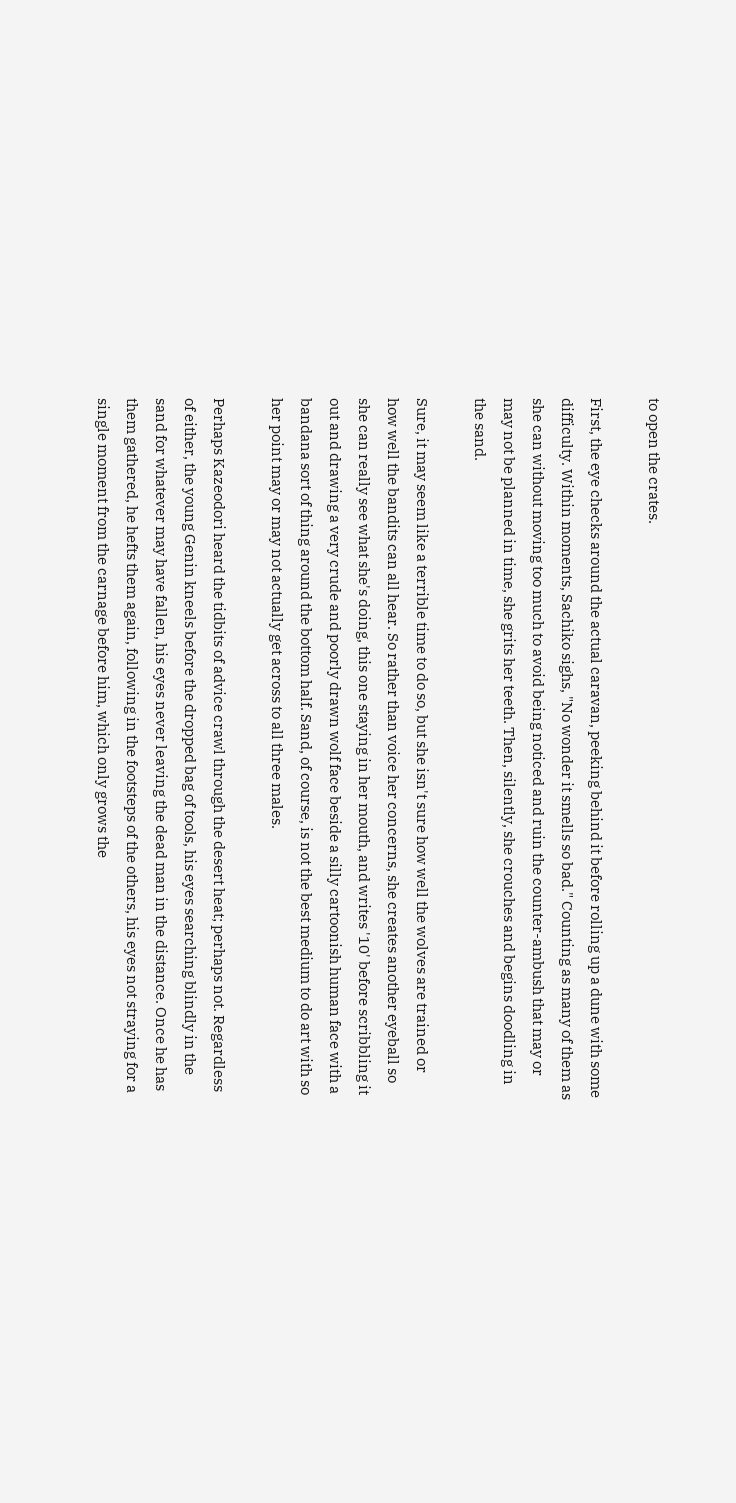to open the crates.

First, the eye checks around the actual caravan, peeking behind it before rolling up a dune with some difficulty. Within moments, Sachiko sighs, "No wonder it smells so bad." Counting as many of them as she can without moving too much to avoid being noticed and ruin the counter-ambush that may or may not be planned in time, she grits her teeth. Then, silently, she crouches and begins doodling in the sand.

Sure, it may seem like a terrible time to do so, but she isn't sure how well the wolves are trained or how well the bandits can all hear. So rather than voice her concerns, she creates another eyeball so she can really see what she's doing, this one staying in her mouth, and writes '10' before scribbling it out and drawing a very crude and poorly drawn wolf face beside a silly cartoonish human face with a bandana sort of thing around the bottom half. Sand, of course, is not the best medium to do art with so her point may or may not actually get across to all three males.

Perhaps Kazeodori heard the tidbits of advice crawl through the desert heat; perhaps not. Regardless of either, the young Genin kneels before the dropped bag of tools, his eyes searching blindly in the sand for whatever may have fallen, his eyes never leaving the dead man in the distance. Once he has them gathered, he hefts them again, following in the footsteps of the others, his eyes not straying for a single moment from the carnage before him, which only grows the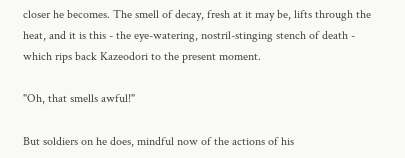closer he becomes. The smell of decay, fresh at it may be, lifts through the heat, and it is this - the eye-watering, nostril-stinging stench of death - which rips back Kazeodori to the present moment.

"Oh, that smells awful!"

But soldiers on he does, mindful now of the actions of his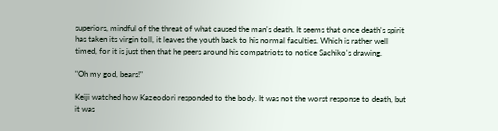superiors, mindful of the threat of what caused the man's death. It seems that once death's spirit has taken its virgin toll, it leaves the youth back to his normal faculties. Which is rather well timed, for it is just then that he peers around his compatriots to notice Sachiko's drawing.

"Oh my god, bears!"

Keiji watched how Kazeodori responded to the body. It was not the worst response to death, but it was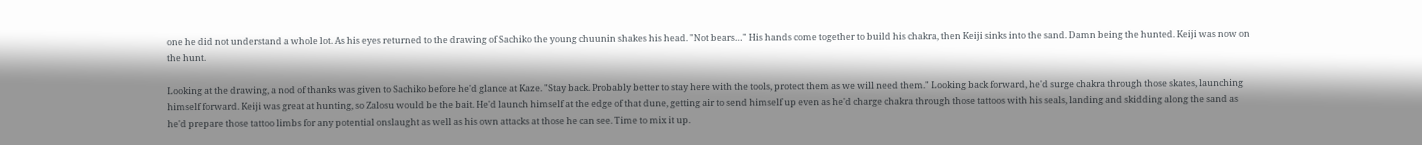one he did not understand a whole lot. As his eyes returned to the drawing of Sachiko the young chuunin shakes his head. "Not bears…" His hands come together to build his chakra, then Keiji sinks into the sand. Damn being the hunted. Keiji was now on the hunt.

Looking at the drawing, a nod of thanks was given to Sachiko before he'd glance at Kaze. "Stay back. Probably better to stay here with the tools, protect them as we will need them." Looking back forward, he'd surge chakra through those skates, launching himself forward. Keiji was great at hunting, so Zalosu would be the bait. He'd launch himself at the edge of that dune, getting air to send himself up even as he'd charge chakra through those tattoos with his seals, landing and skidding along the sand as he'd prepare those tattoo limbs for any potential onslaught as well as his own attacks at those he can see. Time to mix it up.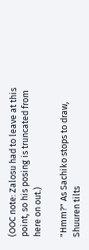(OOC note: Zalosu had to leave at this point, so his posing is truncated from here on out.)

"Hmm?" As Sachiko stops to draw, Shuuren tilts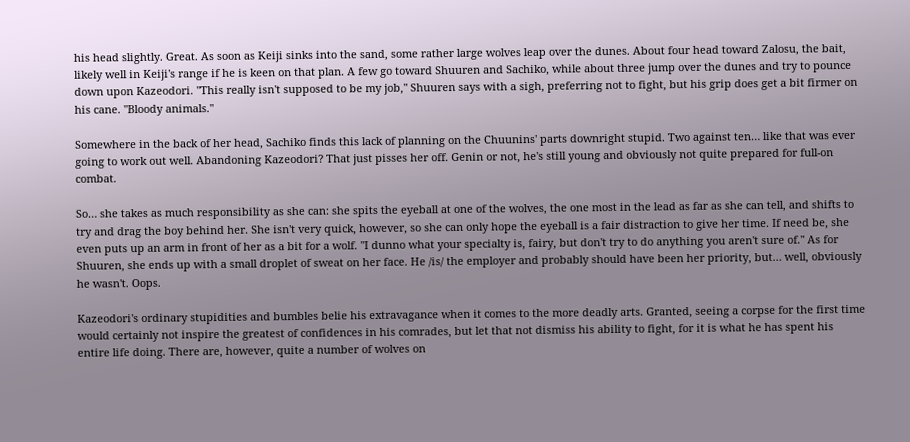his head slightly. Great. As soon as Keiji sinks into the sand, some rather large wolves leap over the dunes. About four head toward Zalosu, the bait, likely well in Keiji's range if he is keen on that plan. A few go toward Shuuren and Sachiko, while about three jump over the dunes and try to pounce down upon Kazeodori. "This really isn't supposed to be my job," Shuuren says with a sigh, preferring not to fight, but his grip does get a bit firmer on his cane. "Bloody animals."

Somewhere in the back of her head, Sachiko finds this lack of planning on the Chuunins' parts downright stupid. Two against ten… like that was ever going to work out well. Abandoning Kazeodori? That just pisses her off. Genin or not, he's still young and obviously not quite prepared for full-on combat.

So… she takes as much responsibility as she can: she spits the eyeball at one of the wolves, the one most in the lead as far as she can tell, and shifts to try and drag the boy behind her. She isn't very quick, however, so she can only hope the eyeball is a fair distraction to give her time. If need be, she even puts up an arm in front of her as a bit for a wolf. "I dunno what your specialty is, fairy, but don't try to do anything you aren't sure of." As for Shuuren, she ends up with a small droplet of sweat on her face. He /is/ the employer and probably should have been her priority, but… well, obviously he wasn't. Oops.

Kazeodori's ordinary stupidities and bumbles belie his extravagance when it comes to the more deadly arts. Granted, seeing a corpse for the first time would certainly not inspire the greatest of confidences in his comrades, but let that not dismiss his ability to fight, for it is what he has spent his entire life doing. There are, however, quite a number of wolves on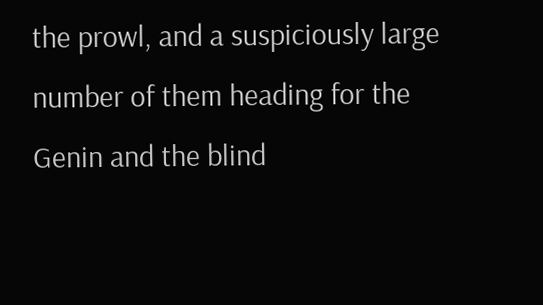the prowl, and a suspiciously large number of them heading for the Genin and the blind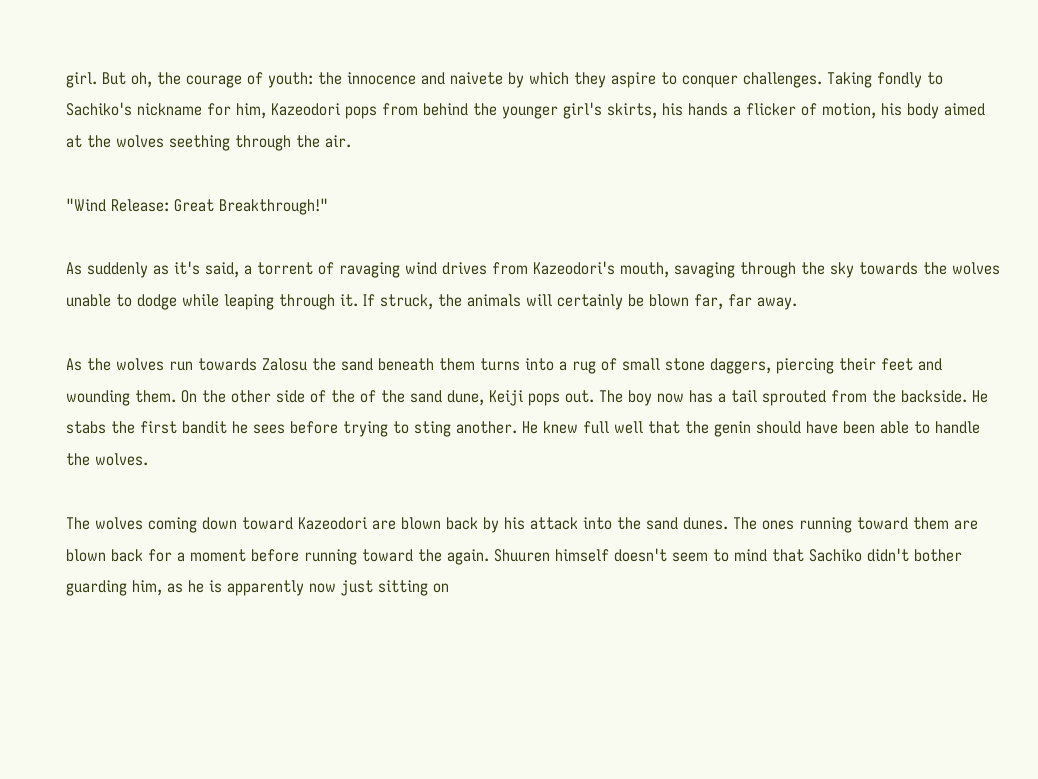girl. But oh, the courage of youth: the innocence and naivete by which they aspire to conquer challenges. Taking fondly to Sachiko's nickname for him, Kazeodori pops from behind the younger girl's skirts, his hands a flicker of motion, his body aimed at the wolves seething through the air.

"Wind Release: Great Breakthrough!"

As suddenly as it's said, a torrent of ravaging wind drives from Kazeodori's mouth, savaging through the sky towards the wolves unable to dodge while leaping through it. If struck, the animals will certainly be blown far, far away.

As the wolves run towards Zalosu the sand beneath them turns into a rug of small stone daggers, piercing their feet and wounding them. On the other side of the of the sand dune, Keiji pops out. The boy now has a tail sprouted from the backside. He stabs the first bandit he sees before trying to sting another. He knew full well that the genin should have been able to handle the wolves.

The wolves coming down toward Kazeodori are blown back by his attack into the sand dunes. The ones running toward them are blown back for a moment before running toward the again. Shuuren himself doesn't seem to mind that Sachiko didn't bother guarding him, as he is apparently now just sitting on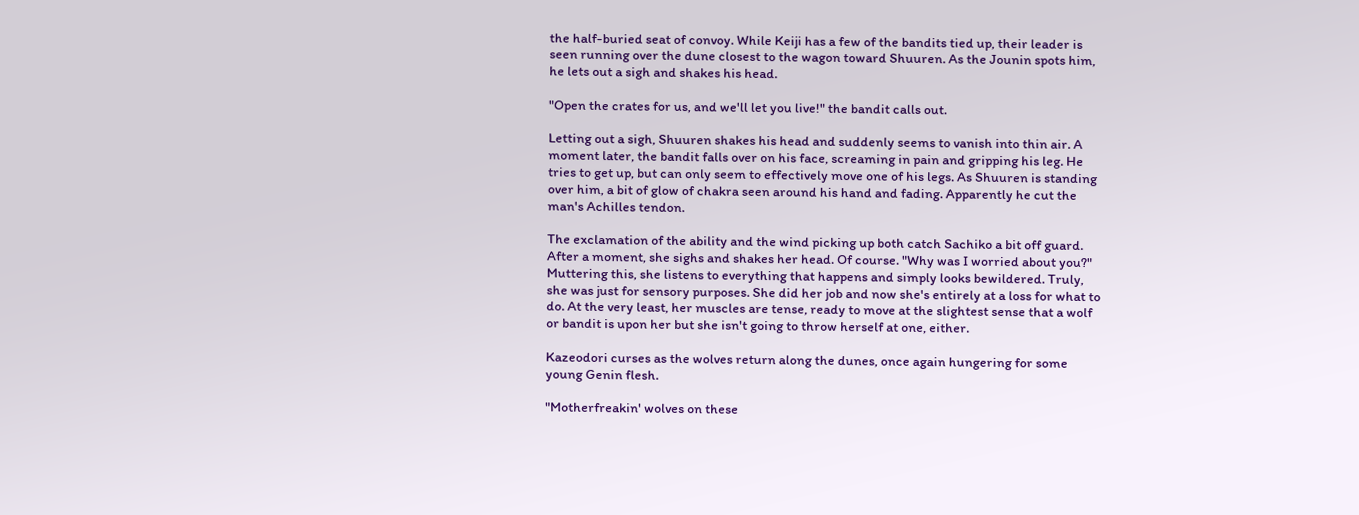the half-buried seat of convoy. While Keiji has a few of the bandits tied up, their leader is seen running over the dune closest to the wagon toward Shuuren. As the Jounin spots him, he lets out a sigh and shakes his head.

"Open the crates for us, and we'll let you live!" the bandit calls out.

Letting out a sigh, Shuuren shakes his head and suddenly seems to vanish into thin air. A moment later, the bandit falls over on his face, screaming in pain and gripping his leg. He tries to get up, but can only seem to effectively move one of his legs. As Shuuren is standing over him, a bit of glow of chakra seen around his hand and fading. Apparently he cut the man's Achilles tendon.

The exclamation of the ability and the wind picking up both catch Sachiko a bit off guard. After a moment, she sighs and shakes her head. Of course. "Why was I worried about you?" Muttering this, she listens to everything that happens and simply looks bewildered. Truly, she was just for sensory purposes. She did her job and now she's entirely at a loss for what to do. At the very least, her muscles are tense, ready to move at the slightest sense that a wolf or bandit is upon her but she isn't going to throw herself at one, either.

Kazeodori curses as the wolves return along the dunes, once again hungering for some young Genin flesh.

"Motherfreakin' wolves on these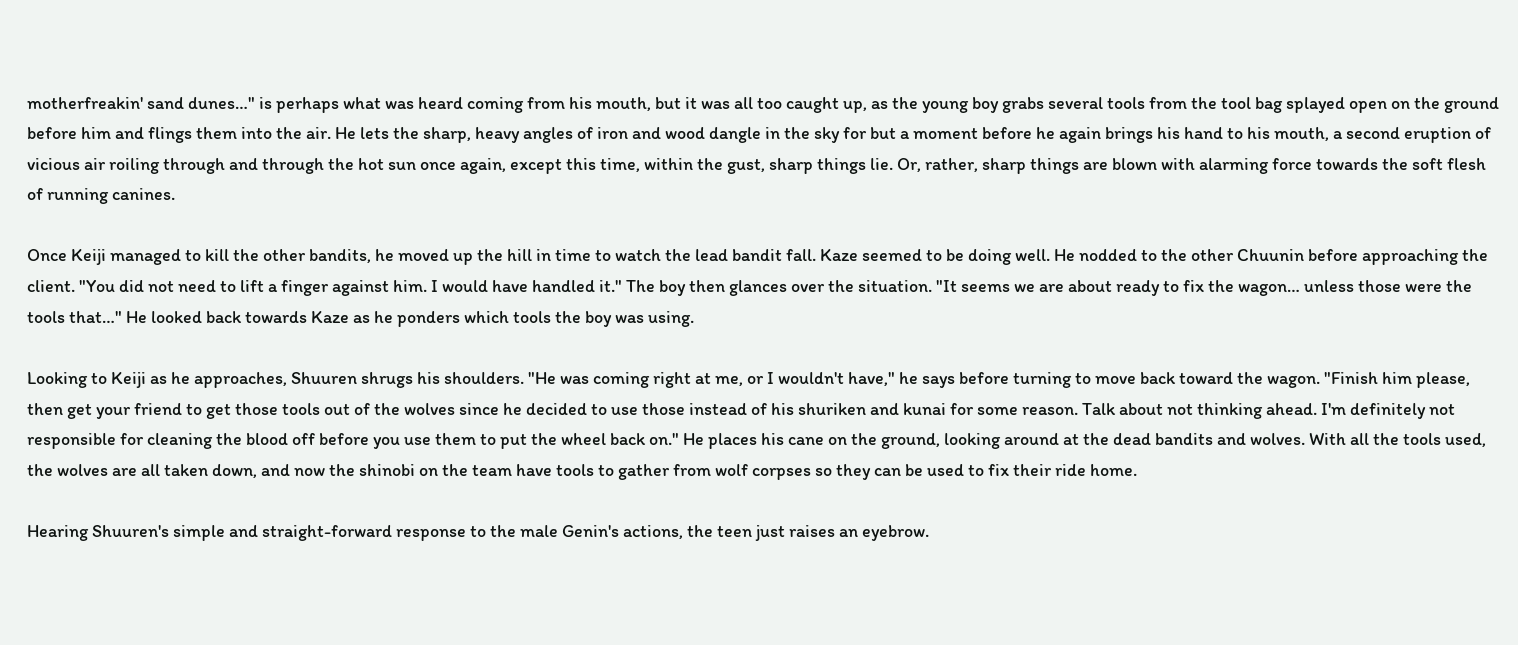motherfreakin' sand dunes…" is perhaps what was heard coming from his mouth, but it was all too caught up, as the young boy grabs several tools from the tool bag splayed open on the ground before him and flings them into the air. He lets the sharp, heavy angles of iron and wood dangle in the sky for but a moment before he again brings his hand to his mouth, a second eruption of vicious air roiling through and through the hot sun once again, except this time, within the gust, sharp things lie. Or, rather, sharp things are blown with alarming force towards the soft flesh of running canines.

Once Keiji managed to kill the other bandits, he moved up the hill in time to watch the lead bandit fall. Kaze seemed to be doing well. He nodded to the other Chuunin before approaching the client. "You did not need to lift a finger against him. I would have handled it." The boy then glances over the situation. "It seems we are about ready to fix the wagon… unless those were the tools that…" He looked back towards Kaze as he ponders which tools the boy was using.

Looking to Keiji as he approaches, Shuuren shrugs his shoulders. "He was coming right at me, or I wouldn't have," he says before turning to move back toward the wagon. "Finish him please, then get your friend to get those tools out of the wolves since he decided to use those instead of his shuriken and kunai for some reason. Talk about not thinking ahead. I'm definitely not responsible for cleaning the blood off before you use them to put the wheel back on." He places his cane on the ground, looking around at the dead bandits and wolves. With all the tools used, the wolves are all taken down, and now the shinobi on the team have tools to gather from wolf corpses so they can be used to fix their ride home.

Hearing Shuuren's simple and straight-forward response to the male Genin's actions, the teen just raises an eyebrow.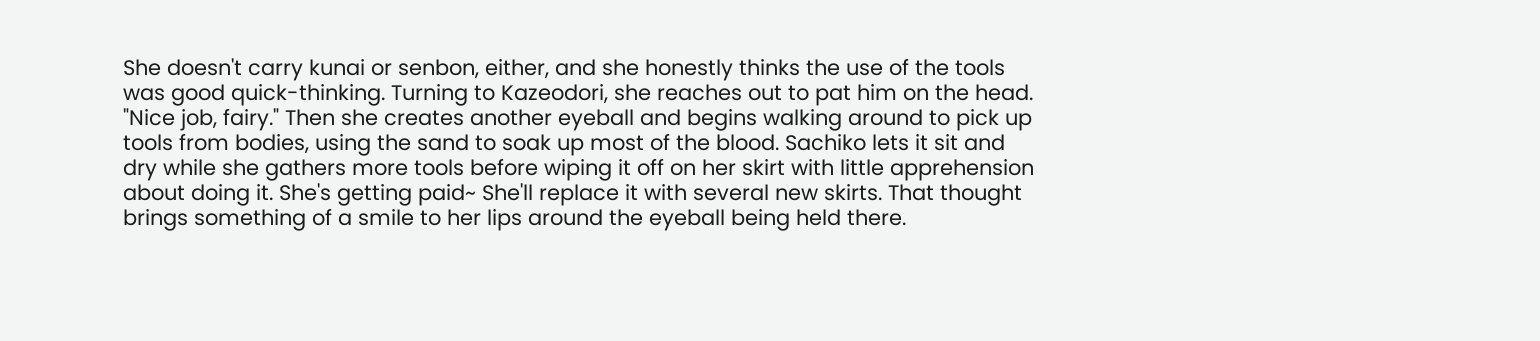She doesn't carry kunai or senbon, either, and she honestly thinks the use of the tools was good quick-thinking. Turning to Kazeodori, she reaches out to pat him on the head. "Nice job, fairy." Then she creates another eyeball and begins walking around to pick up tools from bodies, using the sand to soak up most of the blood. Sachiko lets it sit and dry while she gathers more tools before wiping it off on her skirt with little apprehension about doing it. She's getting paid~ She'll replace it with several new skirts. That thought brings something of a smile to her lips around the eyeball being held there.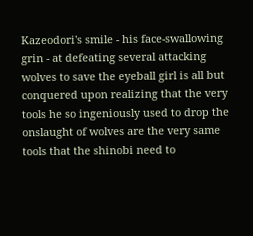Kazeodori's smile - his face-swallowing grin - at defeating several attacking wolves to save the eyeball girl is all but conquered upon realizing that the very tools he so ingeniously used to drop the onslaught of wolves are the very same tools that the shinobi need to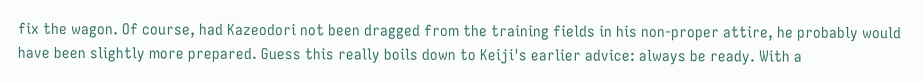fix the wagon. Of course, had Kazeodori not been dragged from the training fields in his non-proper attire, he probably would have been slightly more prepared. Guess this really boils down to Keiji's earlier advice: always be ready. With a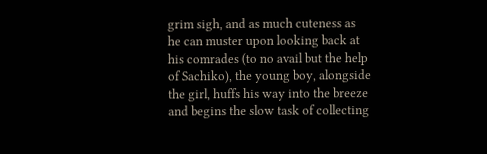grim sigh, and as much cuteness as he can muster upon looking back at his comrades (to no avail but the help of Sachiko), the young boy, alongside the girl, huffs his way into the breeze and begins the slow task of collecting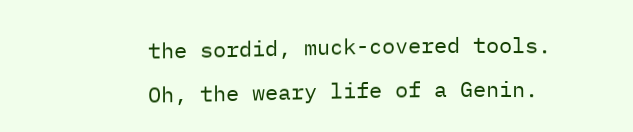the sordid, muck-covered tools. Oh, the weary life of a Genin.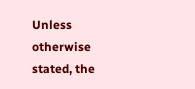Unless otherwise stated, the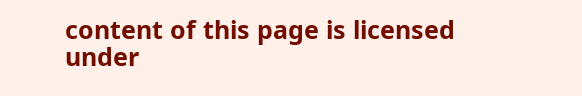content of this page is licensed under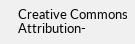Creative Commons Attribution-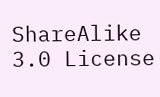ShareAlike 3.0 License